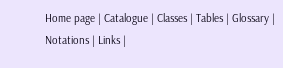Home page | Catalogue | Classes | Tables | Glossary | Notations | Links |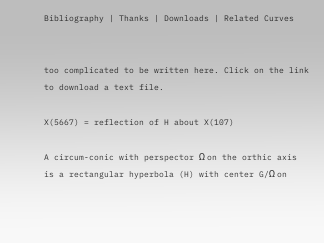Bibliography | Thanks | Downloads | Related Curves


too complicated to be written here. Click on the link to download a text file.

X(5667) = reflection of H about X(107)

A circum-conic with perspector Ω on the orthic axis is a rectangular hyperbola (H) with center G/Ω on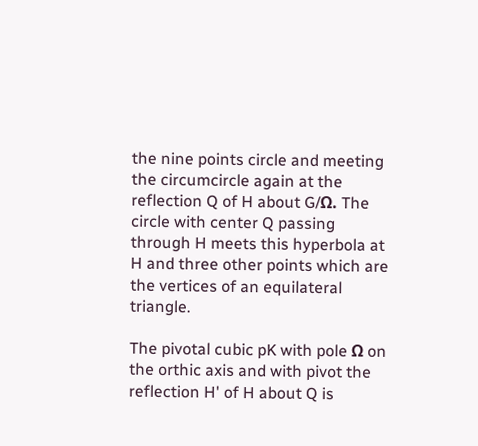the nine points circle and meeting the circumcircle again at the reflection Q of H about G/Ω. The circle with center Q passing through H meets this hyperbola at H and three other points which are the vertices of an equilateral triangle.

The pivotal cubic pK with pole Ω on the orthic axis and with pivot the reflection H' of H about Q is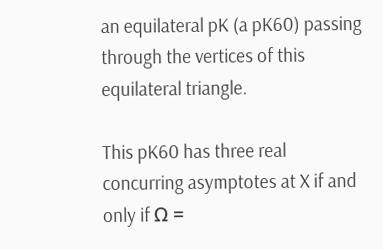an equilateral pK (a pK60) passing through the vertices of this equilateral triangle.

This pK60 has three real concurring asymptotes at X if and only if Ω =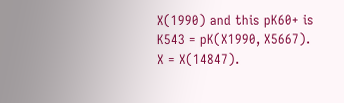X(1990) and this pK60+ is K543 = pK(X1990, X5667). X = X(14847).